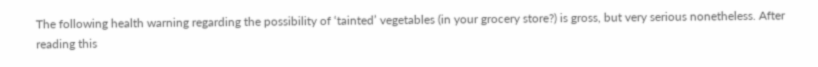The following health warning regarding the possibility of ‘tainted’ vegetables (in your grocery store?) is gross, but very serious nonetheless. After reading this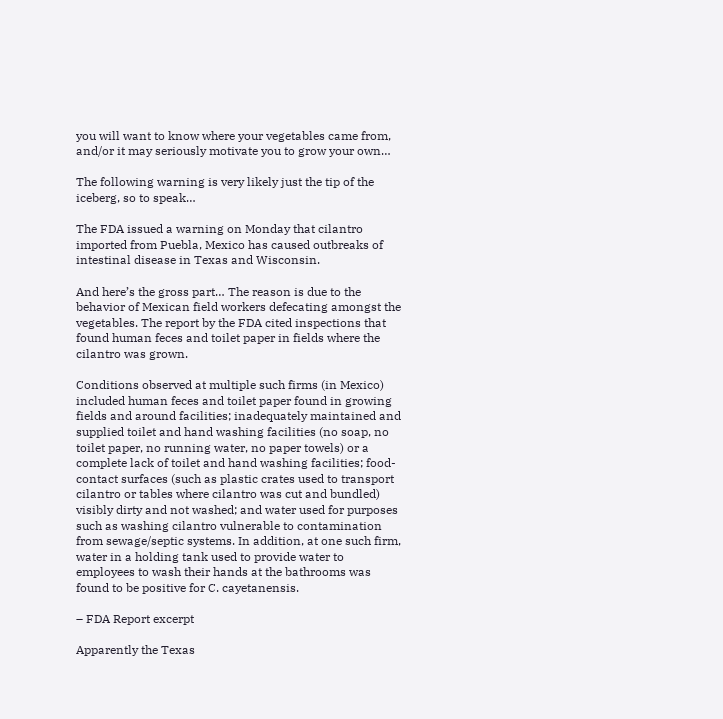you will want to know where your vegetables came from, and/or it may seriously motivate you to grow your own…

The following warning is very likely just the tip of the iceberg, so to speak…

The FDA issued a warning on Monday that cilantro imported from Puebla, Mexico has caused outbreaks of intestinal disease in Texas and Wisconsin.

And here’s the gross part… The reason is due to the behavior of Mexican field workers defecating amongst the vegetables. The report by the FDA cited inspections that found human feces and toilet paper in fields where the cilantro was grown.

Conditions observed at multiple such firms (in Mexico) included human feces and toilet paper found in growing fields and around facilities; inadequately maintained and supplied toilet and hand washing facilities (no soap, no toilet paper, no running water, no paper towels) or a complete lack of toilet and hand washing facilities; food-contact surfaces (such as plastic crates used to transport cilantro or tables where cilantro was cut and bundled) visibly dirty and not washed; and water used for purposes such as washing cilantro vulnerable to contamination from sewage/septic systems. In addition, at one such firm, water in a holding tank used to provide water to employees to wash their hands at the bathrooms was found to be positive for C. cayetanensis.

– FDA Report excerpt

Apparently the Texas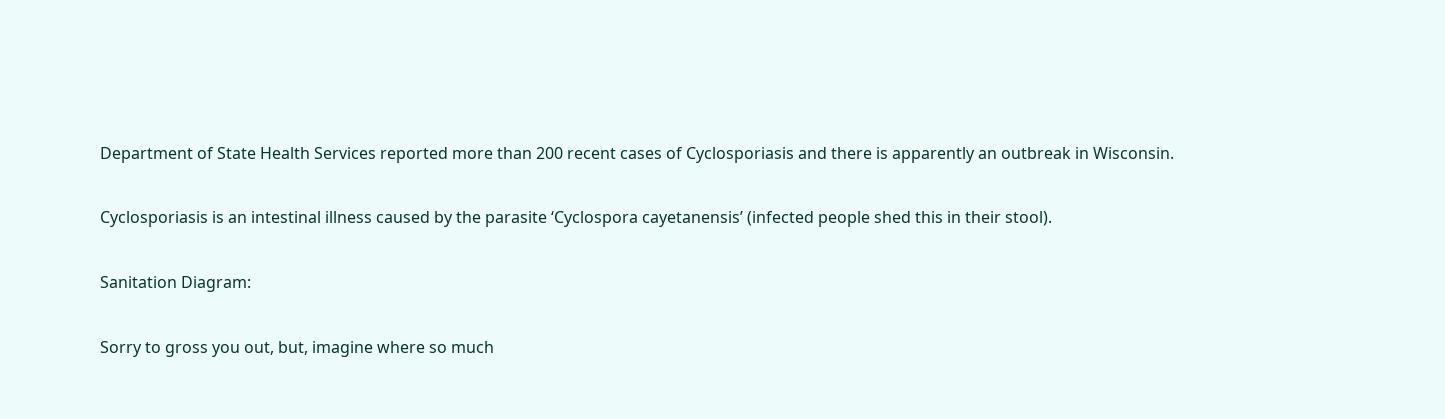Department of State Health Services reported more than 200 recent cases of Cyclosporiasis and there is apparently an outbreak in Wisconsin.

Cyclosporiasis is an intestinal illness caused by the parasite ‘Cyclospora cayetanensis’ (infected people shed this in their stool).

Sanitation Diagram:

Sorry to gross you out, but, imagine where so much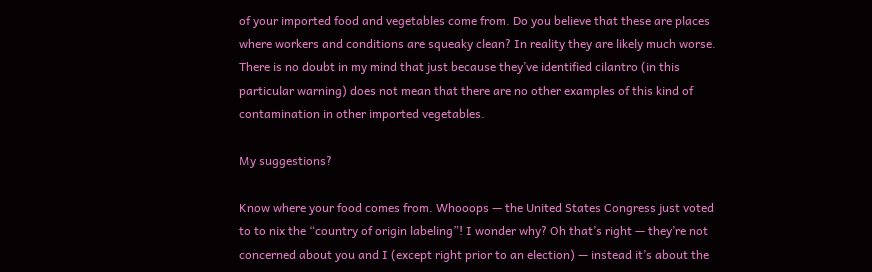of your imported food and vegetables come from. Do you believe that these are places where workers and conditions are squeaky clean? In reality they are likely much worse. There is no doubt in my mind that just because they’ve identified cilantro (in this particular warning) does not mean that there are no other examples of this kind of contamination in other imported vegetables.

My suggestions?

Know where your food comes from. Whooops — the United States Congress just voted to to nix the “country of origin labeling”! I wonder why? Oh that’s right — they’re not concerned about you and I (except right prior to an election) — instead it’s about the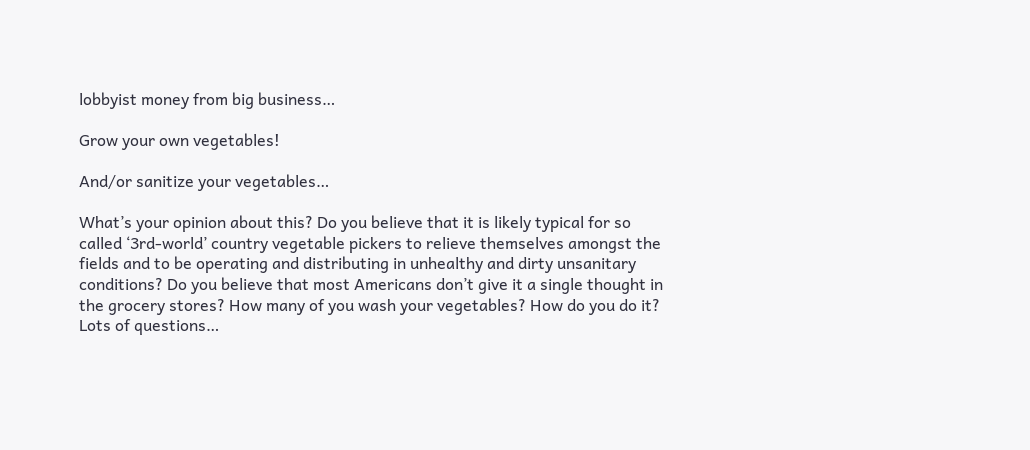lobbyist money from big business…

Grow your own vegetables!

And/or sanitize your vegetables…

What’s your opinion about this? Do you believe that it is likely typical for so called ‘3rd-world’ country vegetable pickers to relieve themselves amongst the fields and to be operating and distributing in unhealthy and dirty unsanitary conditions? Do you believe that most Americans don’t give it a single thought in the grocery stores? How many of you wash your vegetables? How do you do it? Lots of questions…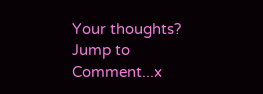Your thoughts? Jump to Comment...x